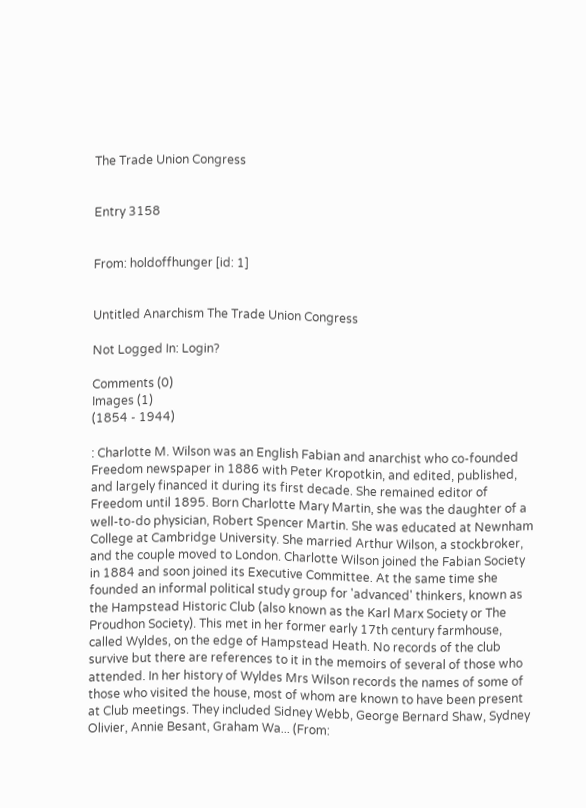The Trade Union Congress


Entry 3158


From: holdoffhunger [id: 1]


Untitled Anarchism The Trade Union Congress

Not Logged In: Login?

Comments (0)
Images (1)
(1854 - 1944)

: Charlotte M. Wilson was an English Fabian and anarchist who co-founded Freedom newspaper in 1886 with Peter Kropotkin, and edited, published, and largely financed it during its first decade. She remained editor of Freedom until 1895. Born Charlotte Mary Martin, she was the daughter of a well-to-do physician, Robert Spencer Martin. She was educated at Newnham College at Cambridge University. She married Arthur Wilson, a stockbroker, and the couple moved to London. Charlotte Wilson joined the Fabian Society in 1884 and soon joined its Executive Committee. At the same time she founded an informal political study group for 'advanced' thinkers, known as the Hampstead Historic Club (also known as the Karl Marx Society or The Proudhon Society). This met in her former early 17th century farmhouse, called Wyldes, on the edge of Hampstead Heath. No records of the club survive but there are references to it in the memoirs of several of those who attended. In her history of Wyldes Mrs Wilson records the names of some of those who visited the house, most of whom are known to have been present at Club meetings. They included Sidney Webb, George Bernard Shaw, Sydney Olivier, Annie Besant, Graham Wa... (From: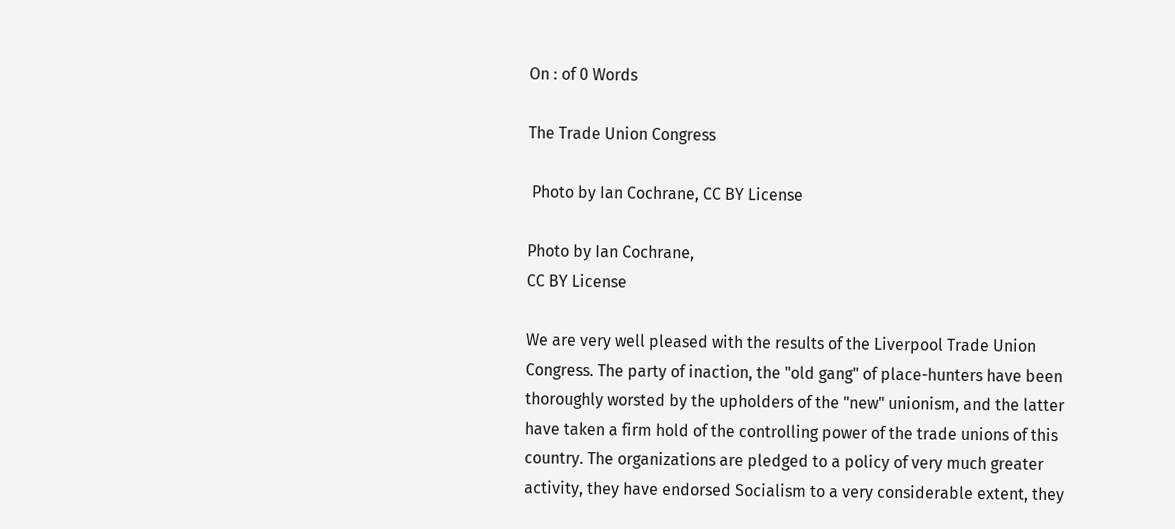On : of 0 Words

The Trade Union Congress

 Photo by Ian Cochrane, CC BY License

Photo by Ian Cochrane,
CC BY License

We are very well pleased with the results of the Liverpool Trade Union Congress. The party of inaction, the "old gang" of place-hunters have been thoroughly worsted by the upholders of the "new" unionism, and the latter have taken a firm hold of the controlling power of the trade unions of this country. The organizations are pledged to a policy of very much greater activity, they have endorsed Socialism to a very considerable extent, they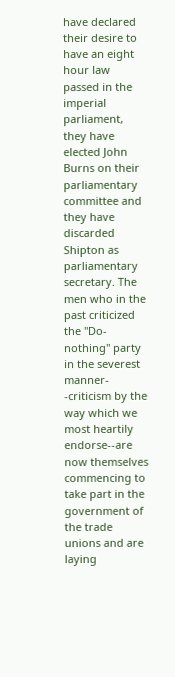have declared their desire to have an eight hour law passed in the imperial parliament, they have elected John Burns on their parliamentary committee and they have discarded Shipton as parliamentary secretary. The men who in the past criticized the "Do-nothing" party in the severest manner- -criticism by the way which we most heartily endorse--are now themselves commencing to take part in the government of the trade unions and are laying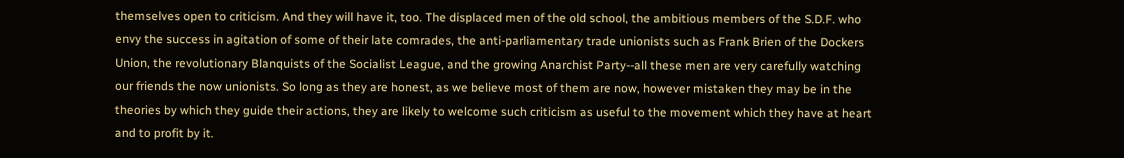themselves open to criticism. And they will have it, too. The displaced men of the old school, the ambitious members of the S.D.F. who envy the success in agitation of some of their late comrades, the anti-parliamentary trade unionists such as Frank Brien of the Dockers Union, the revolutionary Blanquists of the Socialist League, and the growing Anarchist Party--all these men are very carefully watching our friends the now unionists. So long as they are honest, as we believe most of them are now, however mistaken they may be in the theories by which they guide their actions, they are likely to welcome such criticism as useful to the movement which they have at heart and to profit by it.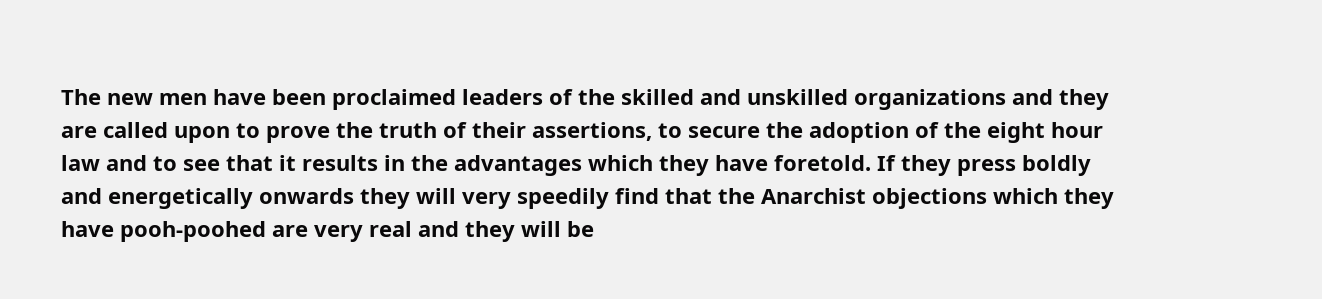The new men have been proclaimed leaders of the skilled and unskilled organizations and they are called upon to prove the truth of their assertions, to secure the adoption of the eight hour law and to see that it results in the advantages which they have foretold. If they press boldly and energetically onwards they will very speedily find that the Anarchist objections which they have pooh-poohed are very real and they will be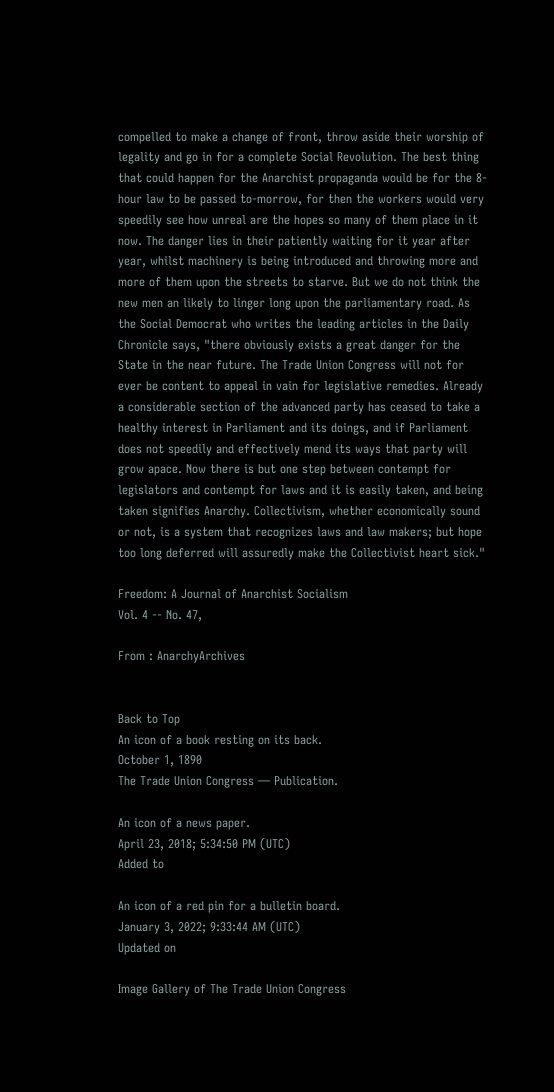compelled to make a change of front, throw aside their worship of legality and go in for a complete Social Revolution. The best thing that could happen for the Anarchist propaganda would be for the 8- hour law to be passed to-morrow, for then the workers would very speedily see how unreal are the hopes so many of them place in it now. The danger lies in their patiently waiting for it year after year, whilst machinery is being introduced and throwing more and more of them upon the streets to starve. But we do not think the new men an likely to linger long upon the parliamentary road. As the Social Democrat who writes the leading articles in the Daily Chronicle says, "there obviously exists a great danger for the State in the near future. The Trade Union Congress will not for ever be content to appeal in vain for legislative remedies. Already a considerable section of the advanced party has ceased to take a healthy interest in Parliament and its doings, and if Parliament does not speedily and effectively mend its ways that party will grow apace. Now there is but one step between contempt for legislators and contempt for laws and it is easily taken, and being taken signifies Anarchy. Collectivism, whether economically sound or not, is a system that recognizes laws and law makers; but hope too long deferred will assuredly make the Collectivist heart sick."

Freedom: A Journal of Anarchist Socialism
Vol. 4 -- No. 47,

From : AnarchyArchives


Back to Top
An icon of a book resting on its back.
October 1, 1890
The Trade Union Congress — Publication.

An icon of a news paper.
April 23, 2018; 5:34:50 PM (UTC)
Added to

An icon of a red pin for a bulletin board.
January 3, 2022; 9:33:44 AM (UTC)
Updated on

Image Gallery of The Trade Union Congress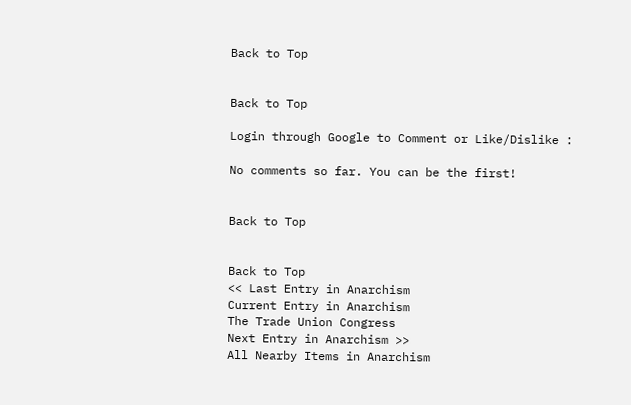Back to Top


Back to Top

Login through Google to Comment or Like/Dislike :

No comments so far. You can be the first!


Back to Top


Back to Top
<< Last Entry in Anarchism
Current Entry in Anarchism
The Trade Union Congress
Next Entry in Anarchism >>
All Nearby Items in Anarchism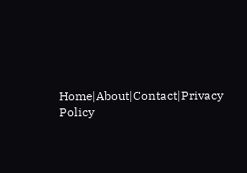Home|About|Contact|Privacy Policy